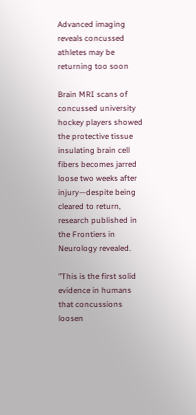Advanced imaging reveals concussed athletes may be returning too soon

Brain MRI scans of concussed university hockey players showed the protective tissue insulating brain cell fibers becomes jarred loose two weeks after injury—despite being cleared to return, research published in the Frontiers in Neurology revealed.

"This is the first solid evidence in humans that concussions loosen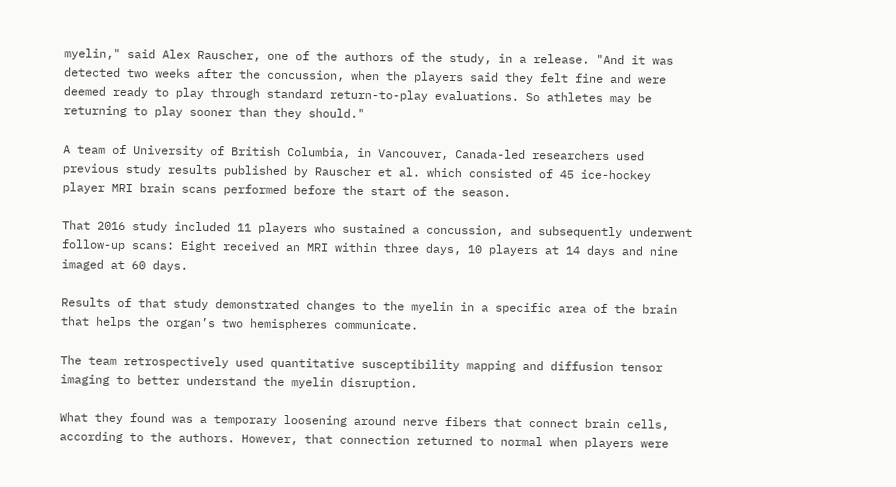myelin," said Alex Rauscher, one of the authors of the study, in a release. "And it was detected two weeks after the concussion, when the players said they felt fine and were deemed ready to play through standard return-to-play evaluations. So athletes may be returning to play sooner than they should."

A team of University of British Columbia, in Vancouver, Canada-led researchers used previous study results published by Rauscher et al. which consisted of 45 ice-hockey player MRI brain scans performed before the start of the season.

That 2016 study included 11 players who sustained a concussion, and subsequently underwent follow-up scans: Eight received an MRI within three days, 10 players at 14 days and nine imaged at 60 days.

Results of that study demonstrated changes to the myelin in a specific area of the brain that helps the organ’s two hemispheres communicate.

The team retrospectively used quantitative susceptibility mapping and diffusion tensor imaging to better understand the myelin disruption.

What they found was a temporary loosening around nerve fibers that connect brain cells, according to the authors. However, that connection returned to normal when players were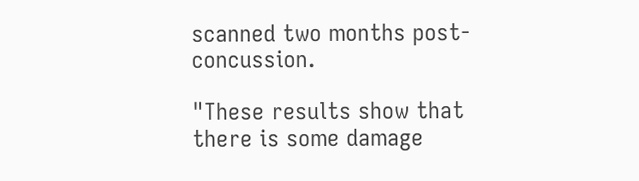scanned two months post-concussion.

"These results show that there is some damage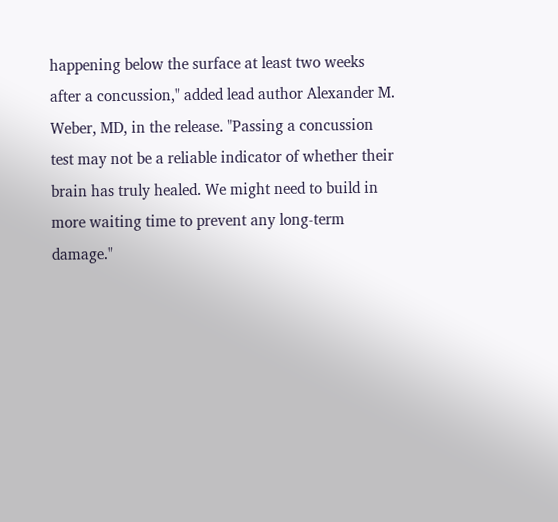happening below the surface at least two weeks after a concussion," added lead author Alexander M. Weber, MD, in the release. "Passing a concussion test may not be a reliable indicator of whether their brain has truly healed. We might need to build in more waiting time to prevent any long-term damage."